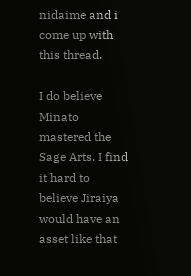nidaime and i come up with this thread.

I do believe Minato mastered the Sage Arts. I find it hard to believe Jiraiya would have an asset like that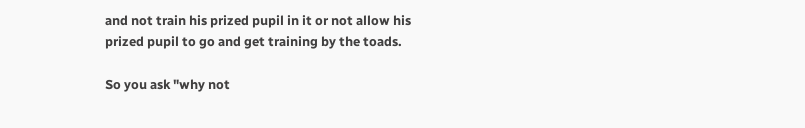and not train his prized pupil in it or not allow his prized pupil to go and get training by the toads.

So you ask "why not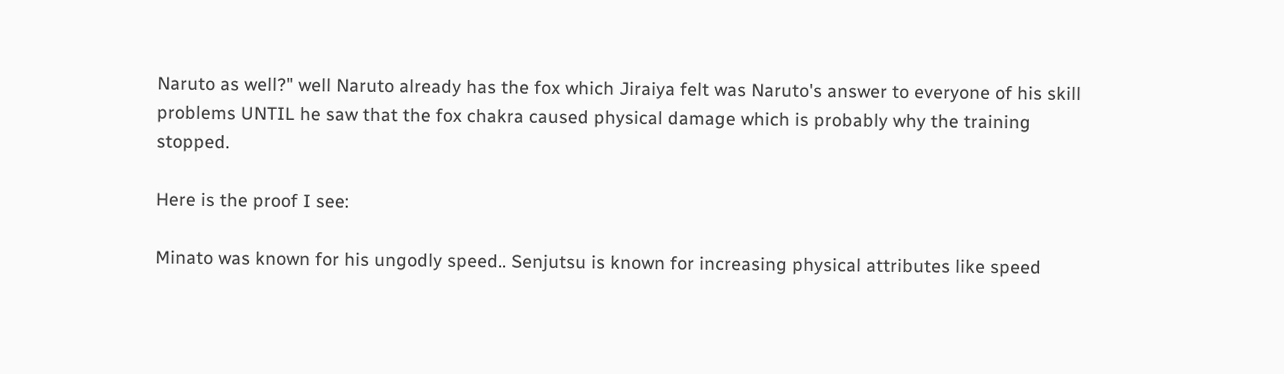Naruto as well?" well Naruto already has the fox which Jiraiya felt was Naruto's answer to everyone of his skill problems UNTIL he saw that the fox chakra caused physical damage which is probably why the training stopped.

Here is the proof I see:

Minato was known for his ungodly speed.. Senjutsu is known for increasing physical attributes like speed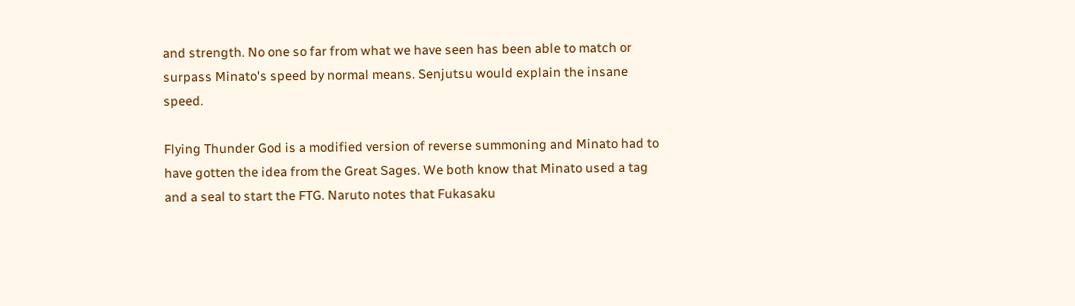and strength. No one so far from what we have seen has been able to match or surpass Minato's speed by normal means. Senjutsu would explain the insane speed.

Flying Thunder God is a modified version of reverse summoning and Minato had to have gotten the idea from the Great Sages. We both know that Minato used a tag and a seal to start the FTG. Naruto notes that Fukasaku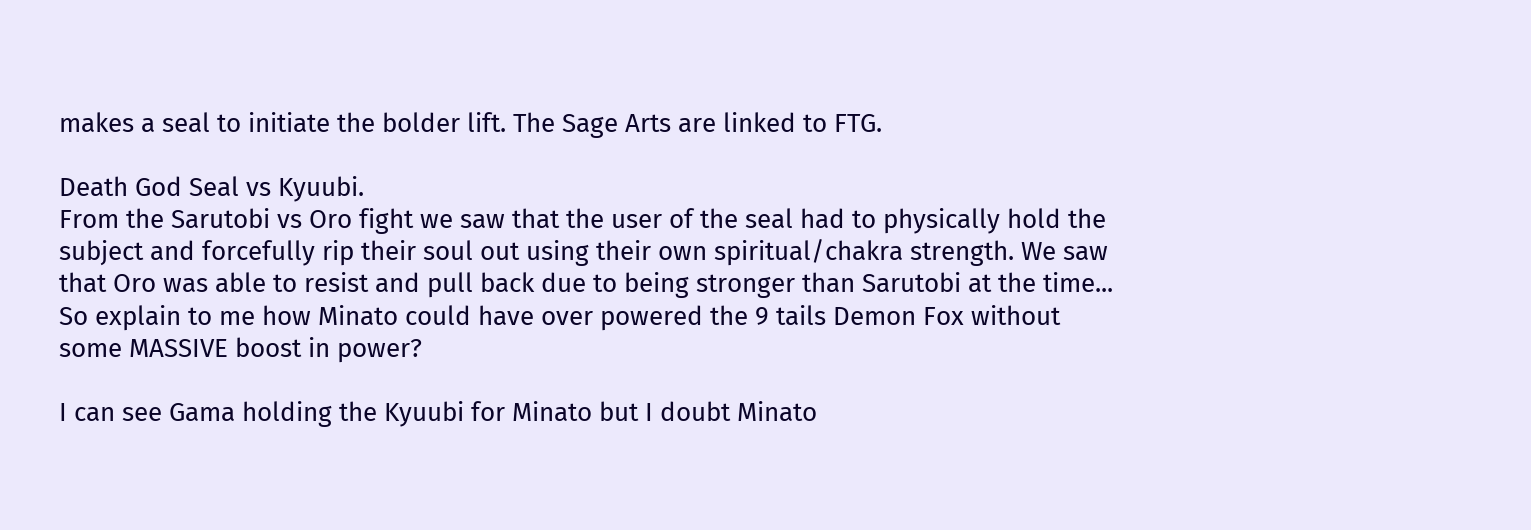makes a seal to initiate the bolder lift. The Sage Arts are linked to FTG.

Death God Seal vs Kyuubi.
From the Sarutobi vs Oro fight we saw that the user of the seal had to physically hold the subject and forcefully rip their soul out using their own spiritual/chakra strength. We saw that Oro was able to resist and pull back due to being stronger than Sarutobi at the time... So explain to me how Minato could have over powered the 9 tails Demon Fox without some MASSIVE boost in power?

I can see Gama holding the Kyuubi for Minato but I doubt Minato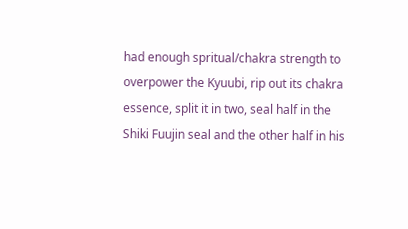had enough spritual/chakra strength to overpower the Kyuubi, rip out its chakra essence, split it in two, seal half in the Shiki Fuujin seal and the other half in his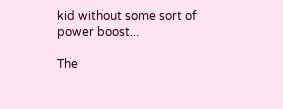kid without some sort of power boost...

The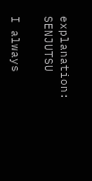explanation: SENJUTSU

I always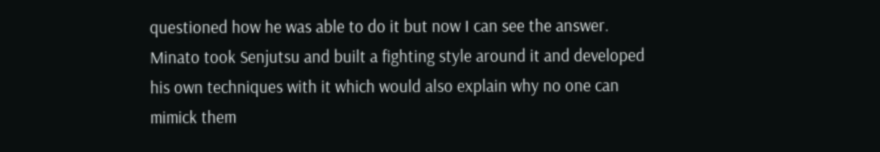questioned how he was able to do it but now I can see the answer. Minato took Senjutsu and built a fighting style around it and developed his own techniques with it which would also explain why no one can mimick them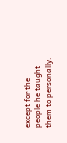except for the people he taught them to personally.